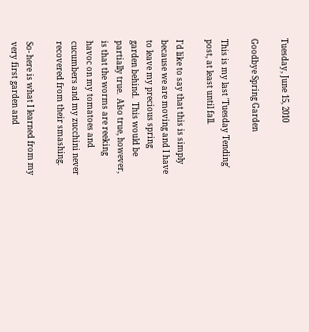Tuesday, June 15, 2010

Goodbye Spring Garden

This is my last 'Tuesday Tending' post, at least until fall.

I'd like to say that this is simply because we are moving and I have to leave my precious spring garden behind.  This would be partially true.  Also true, however, is that the worms are reeking havoc on my tomatoes and cucumbers and my zucchini never recovered from their smashing.

So- here is what I learned from my very first garden and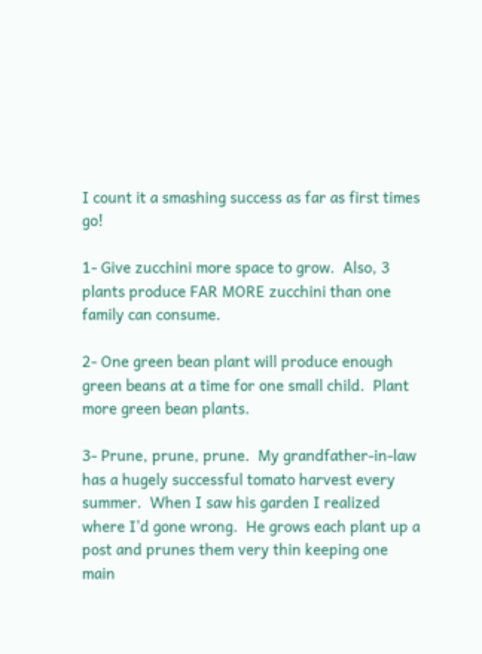I count it a smashing success as far as first times go!

1- Give zucchini more space to grow.  Also, 3 plants produce FAR MORE zucchini than one family can consume.

2- One green bean plant will produce enough green beans at a time for one small child.  Plant more green bean plants.

3- Prune, prune, prune.  My grandfather-in-law has a hugely successful tomato harvest every summer.  When I saw his garden I realized where I'd gone wrong.  He grows each plant up a post and prunes them very thin keeping one main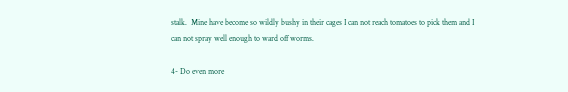stalk.  Mine have become so wildly bushy in their cages I can not reach tomatoes to pick them and I can not spray well enough to ward off worms.

4- Do even more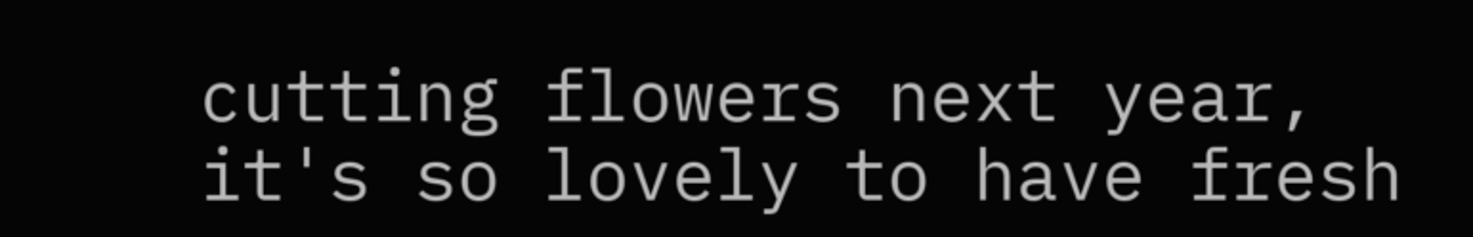cutting flowers next year, it's so lovely to have fresh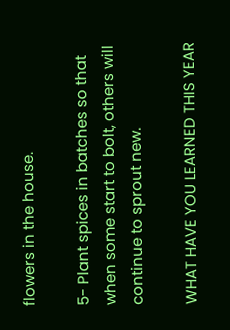flowers in the house.

5- Plant spices in batches so that when some start to bolt, others will continue to sprout new.

WHAT HAVE YOU LEARNED THIS YEAR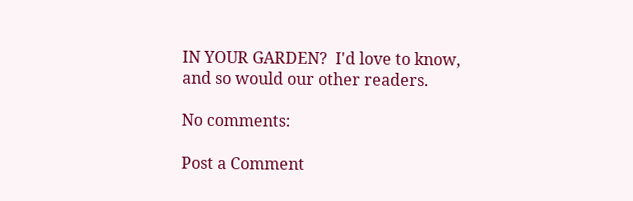IN YOUR GARDEN?  I'd love to know, and so would our other readers.

No comments:

Post a Comment